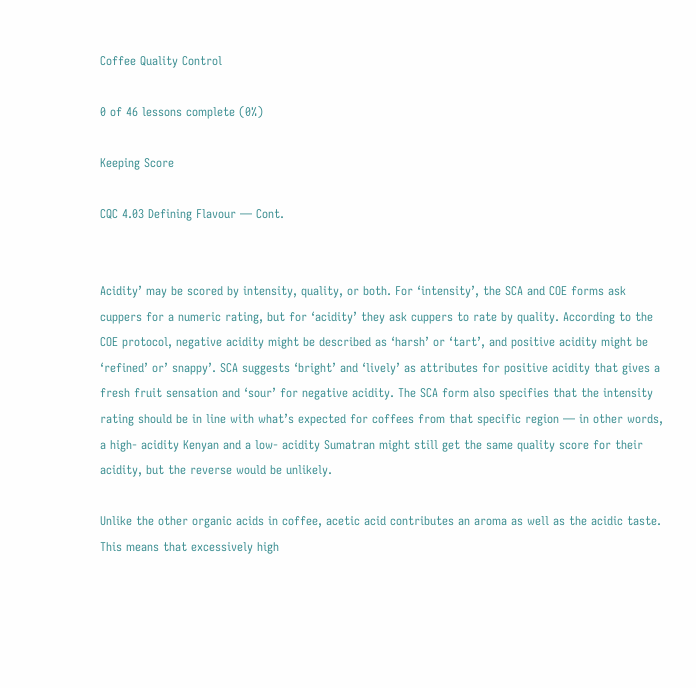Coffee Quality Control

0 of 46 lessons complete (0%)

Keeping Score

CQC 4.03 Defining Flavour — Cont.


Acidity’ may be scored by intensity, quality, or both. For ‘intensity’, the SCA and COE forms ask cuppers for a numeric rating, but for ‘acidity’ they ask cuppers to rate by quality. According to the COE protocol, negative acidity might be described as ‘harsh’ or ‘tart’, and positive acidity might be ‘refined’ or’ snappy’. SCA suggests ‘bright’ and ‘lively’ as attributes for positive acidity that gives a fresh fruit sensation and ‘sour’ for negative acidity. The SCA form also specifies that the intensity rating should be in line with what’s expected for coffees from that specific region — in other words, a high- acidity Kenyan and a low- acidity Sumatran might still get the same quality score for their acidity, but the reverse would be unlikely.

Unlike the other organic acids in coffee, acetic acid contributes an aroma as well as the acidic taste. This means that excessively high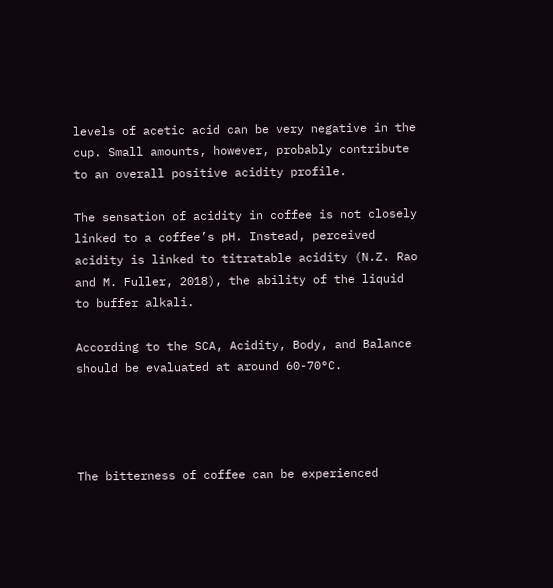levels of acetic acid can be very negative in the cup. Small amounts, however, probably contribute to an overall positive acidity profile.

The sensation of acidity in coffee is not closely linked to a coffee’s pH. Instead, perceived acidity is linked to titratable acidity (N.Z. Rao and M. Fuller, 2018), the ability of the liquid to buffer alkali.

According to the SCA, Acidity, Body, and Balance should be evaluated at around 60-70°C.




The bitterness of coffee can be experienced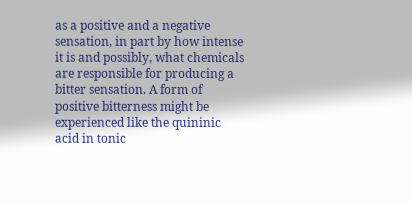as a positive and a negative sensation, in part by how intense it is and possibly, what chemicals are responsible for producing a bitter sensation. A form of positive bitterness might be experienced like the quininic acid in tonic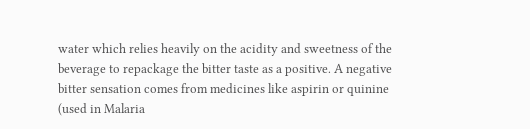water which relies heavily on the acidity and sweetness of the beverage to repackage the bitter taste as a positive. A negative bitter sensation comes from medicines like aspirin or quinine (used in Malaria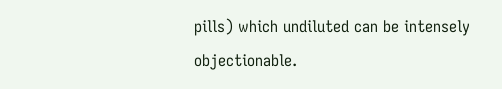pills) which undiluted can be intensely objectionable.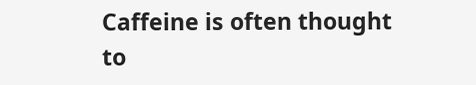Caffeine is often thought to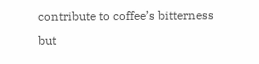contribute to coffee’s bitterness but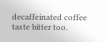decaffeinated coffee taste bitter too.